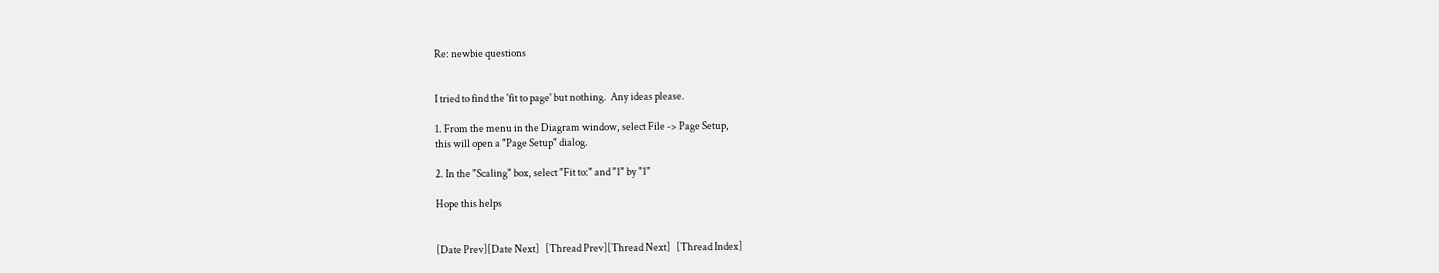Re: newbie questions


I tried to find the 'fit to page' but nothing.  Any ideas please.

1. From the menu in the Diagram window, select File -> Page Setup,
this will open a "Page Setup" dialog.

2. In the "Scaling" box, select "Fit to:" and "1" by "1"

Hope this helps


[Date Prev][Date Next]   [Thread Prev][Thread Next]   [Thread Index]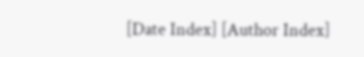[Date Index] [Author Index]